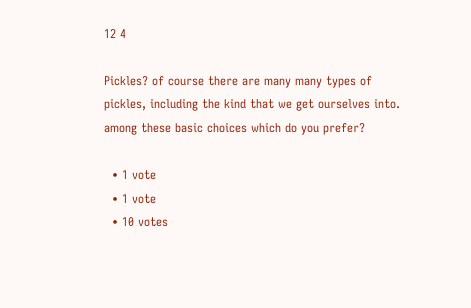12 4

Pickles? of course there are many many types of pickles, including the kind that we get ourselves into. among these basic choices which do you prefer?

  • 1 vote
  • 1 vote
  • 10 votes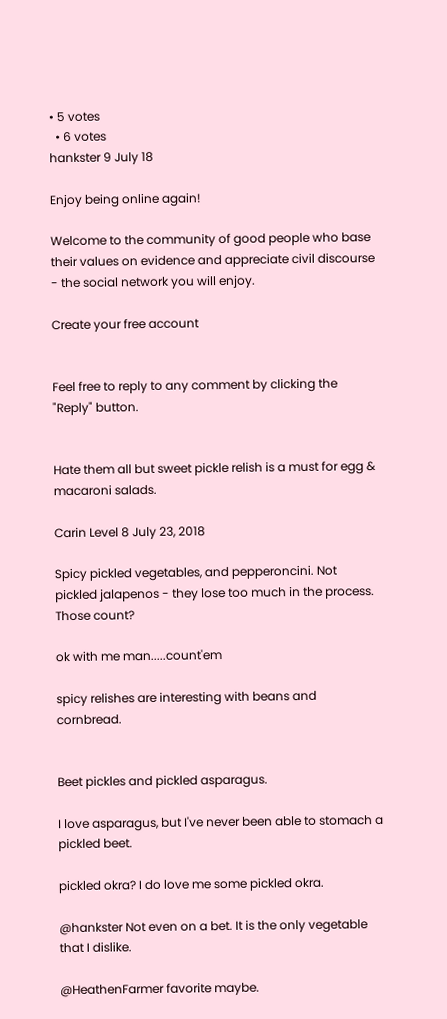• 5 votes
  • 6 votes
hankster 9 July 18

Enjoy being online again!

Welcome to the community of good people who base their values on evidence and appreciate civil discourse - the social network you will enjoy.

Create your free account


Feel free to reply to any comment by clicking the "Reply" button.


Hate them all but sweet pickle relish is a must for egg & macaroni salads.

Carin Level 8 July 23, 2018

Spicy pickled vegetables, and pepperoncini. Not pickled jalapenos - they lose too much in the process. Those count?

ok with me man.....count'em

spicy relishes are interesting with beans and cornbread.


Beet pickles and pickled asparagus.

I love asparagus, but I've never been able to stomach a pickled beet.

pickled okra? I do love me some pickled okra.

@hankster Not even on a bet. It is the only vegetable that I dislike.

@HeathenFarmer favorite maybe.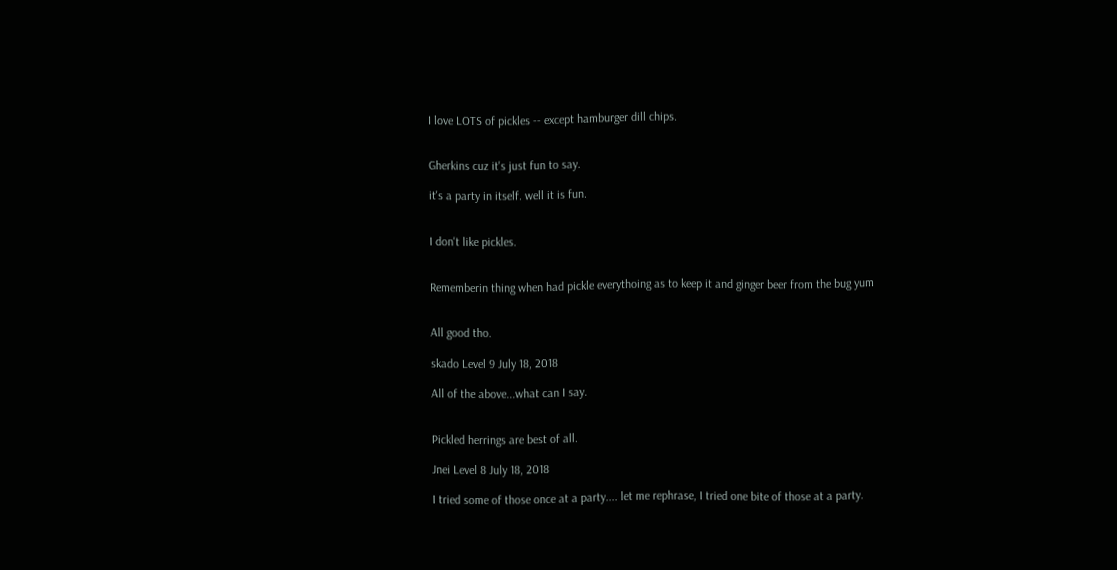I love LOTS of pickles -- except hamburger dill chips.


Gherkins cuz it's just fun to say.

it's a party in itself. well it is fun.


I don't like pickles.


Rememberin thing when had pickle everythoing as to keep it and ginger beer from the bug yum


All good tho.

skado Level 9 July 18, 2018

All of the above...what can I say.


Pickled herrings are best of all.

Jnei Level 8 July 18, 2018

I tried some of those once at a party.... let me rephrase, I tried one bite of those at a party.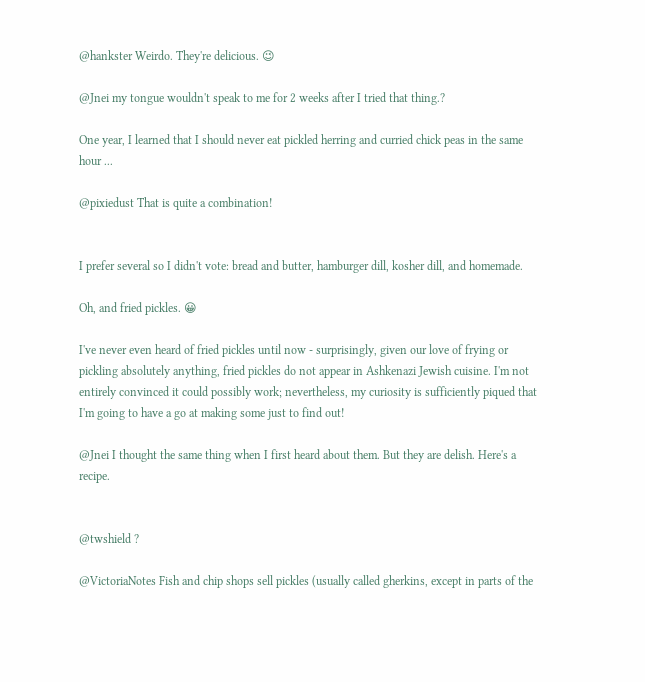@hankster Weirdo. They're delicious. 😉

@Jnei my tongue wouldn't speak to me for 2 weeks after I tried that thing.?

One year, I learned that I should never eat pickled herring and curried chick peas in the same hour ...

@pixiedust That is quite a combination!


I prefer several so I didn't vote: bread and butter, hamburger dill, kosher dill, and homemade.

Oh, and fried pickles. 😀

I've never even heard of fried pickles until now - surprisingly, given our love of frying or pickling absolutely anything, fried pickles do not appear in Ashkenazi Jewish cuisine. I'm not entirely convinced it could possibly work; nevertheless, my curiosity is sufficiently piqued that I'm going to have a go at making some just to find out!

@Jnei I thought the same thing when I first heard about them. But they are delish. Here's a recipe.


@twshield ?

@VictoriaNotes Fish and chip shops sell pickles (usually called gherkins, except in parts of the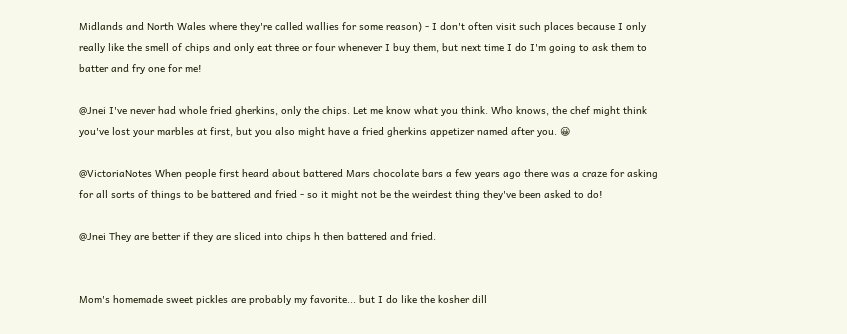Midlands and North Wales where they're called wallies for some reason) - I don't often visit such places because I only really like the smell of chips and only eat three or four whenever I buy them, but next time I do I'm going to ask them to batter and fry one for me!

@Jnei I've never had whole fried gherkins, only the chips. Let me know what you think. Who knows, the chef might think you've lost your marbles at first, but you also might have a fried gherkins appetizer named after you. 😀

@VictoriaNotes When people first heard about battered Mars chocolate bars a few years ago there was a craze for asking for all sorts of things to be battered and fried - so it might not be the weirdest thing they've been asked to do!

@Jnei They are better if they are sliced into chips h then battered and fried.


Mom's homemade sweet pickles are probably my favorite... but I do like the kosher dill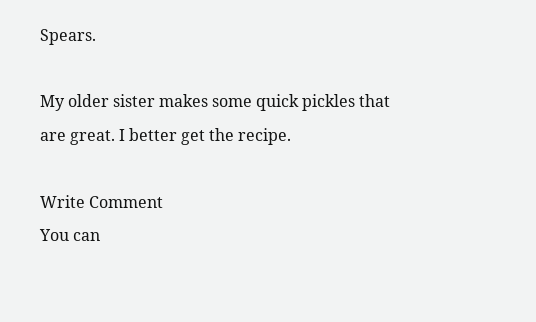Spears.

My older sister makes some quick pickles that are great. I better get the recipe.

Write Comment
You can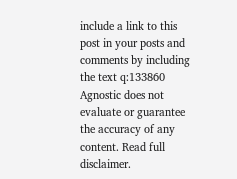include a link to this post in your posts and comments by including the text q:133860
Agnostic does not evaluate or guarantee the accuracy of any content. Read full disclaimer.